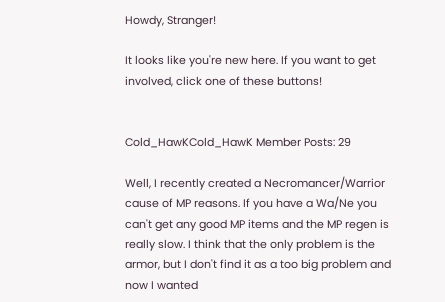Howdy, Stranger!

It looks like you're new here. If you want to get involved, click one of these buttons!


Cold_HawKCold_HawK Member Posts: 29

Well, I recently created a Necromancer/Warrior cause of MP reasons. If you have a Wa/Ne you can't get any good MP items and the MP regen is really slow. I think that the only problem is the armor, but I don't find it as a too big problem and now I wanted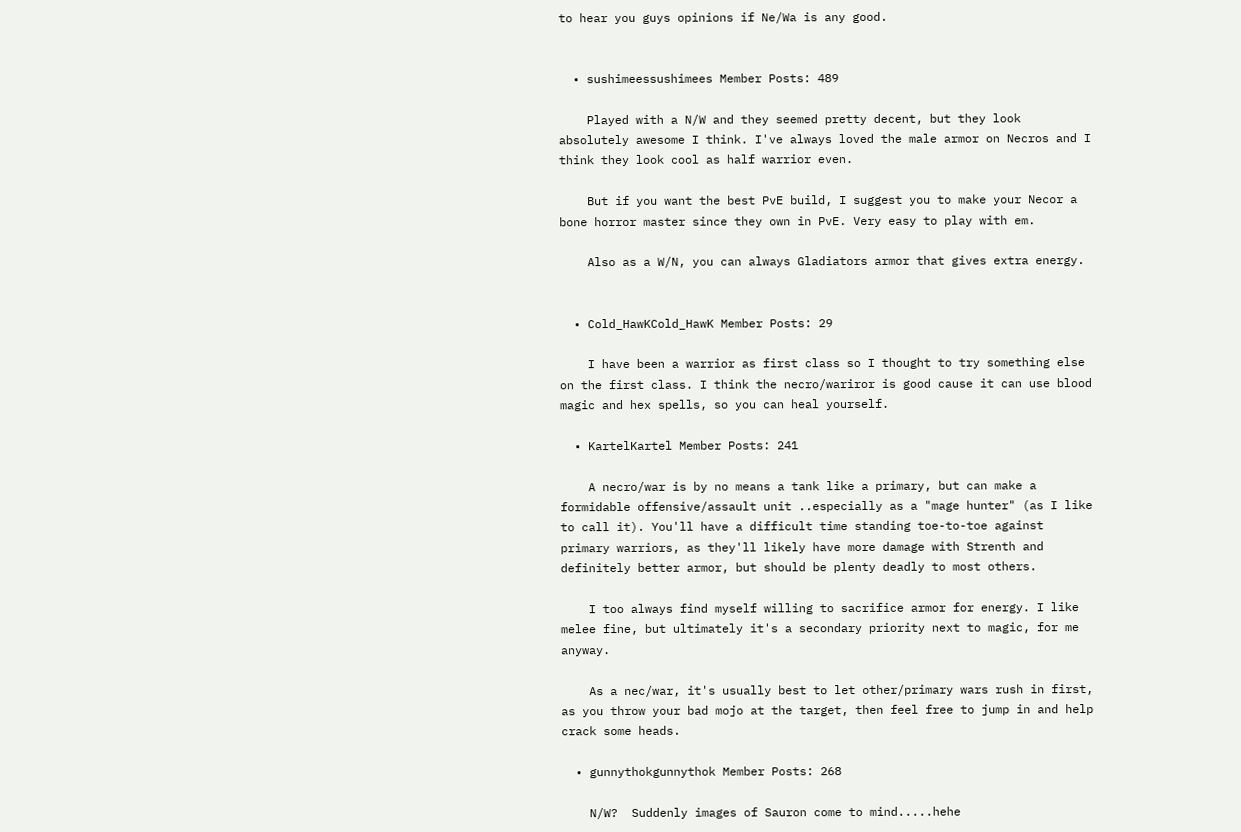to hear you guys opinions if Ne/Wa is any good.


  • sushimeessushimees Member Posts: 489

    Played with a N/W and they seemed pretty decent, but they look absolutely awesome I think. I've always loved the male armor on Necros and I think they look cool as half warrior even.

    But if you want the best PvE build, I suggest you to make your Necor a bone horror master since they own in PvE. Very easy to play with em.

    Also as a W/N, you can always Gladiators armor that gives extra energy.


  • Cold_HawKCold_HawK Member Posts: 29

    I have been a warrior as first class so I thought to try something else on the first class. I think the necro/wariror is good cause it can use blood magic and hex spells, so you can heal yourself.

  • KartelKartel Member Posts: 241

    A necro/war is by no means a tank like a primary, but can make a formidable offensive/assault unit ..especially as a "mage hunter" (as I like to call it). You'll have a difficult time standing toe-to-toe against primary warriors, as they'll likely have more damage with Strenth and definitely better armor, but should be plenty deadly to most others.

    I too always find myself willing to sacrifice armor for energy. I like melee fine, but ultimately it's a secondary priority next to magic, for me anyway.

    As a nec/war, it's usually best to let other/primary wars rush in first, as you throw your bad mojo at the target, then feel free to jump in and help crack some heads.

  • gunnythokgunnythok Member Posts: 268

    N/W?  Suddenly images of Sauron come to mind.....hehe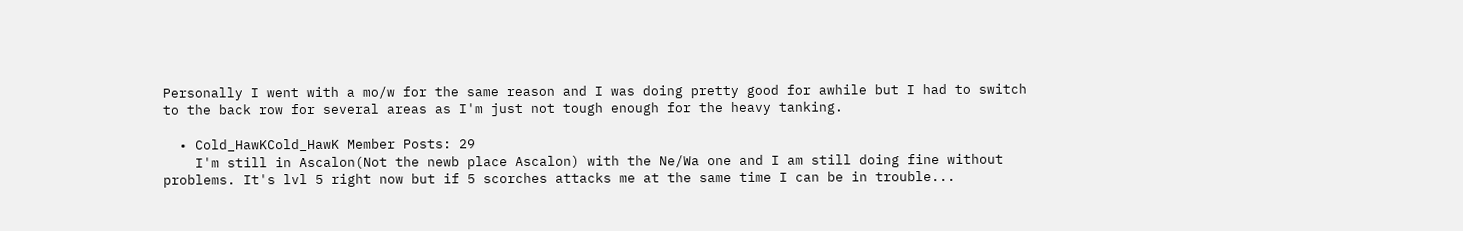Personally I went with a mo/w for the same reason and I was doing pretty good for awhile but I had to switch to the back row for several areas as I'm just not tough enough for the heavy tanking.

  • Cold_HawKCold_HawK Member Posts: 29
    I'm still in Ascalon(Not the newb place Ascalon) with the Ne/Wa one and I am still doing fine without problems. It's lvl 5 right now but if 5 scorches attacks me at the same time I can be in trouble...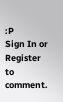:P
Sign In or Register to comment.